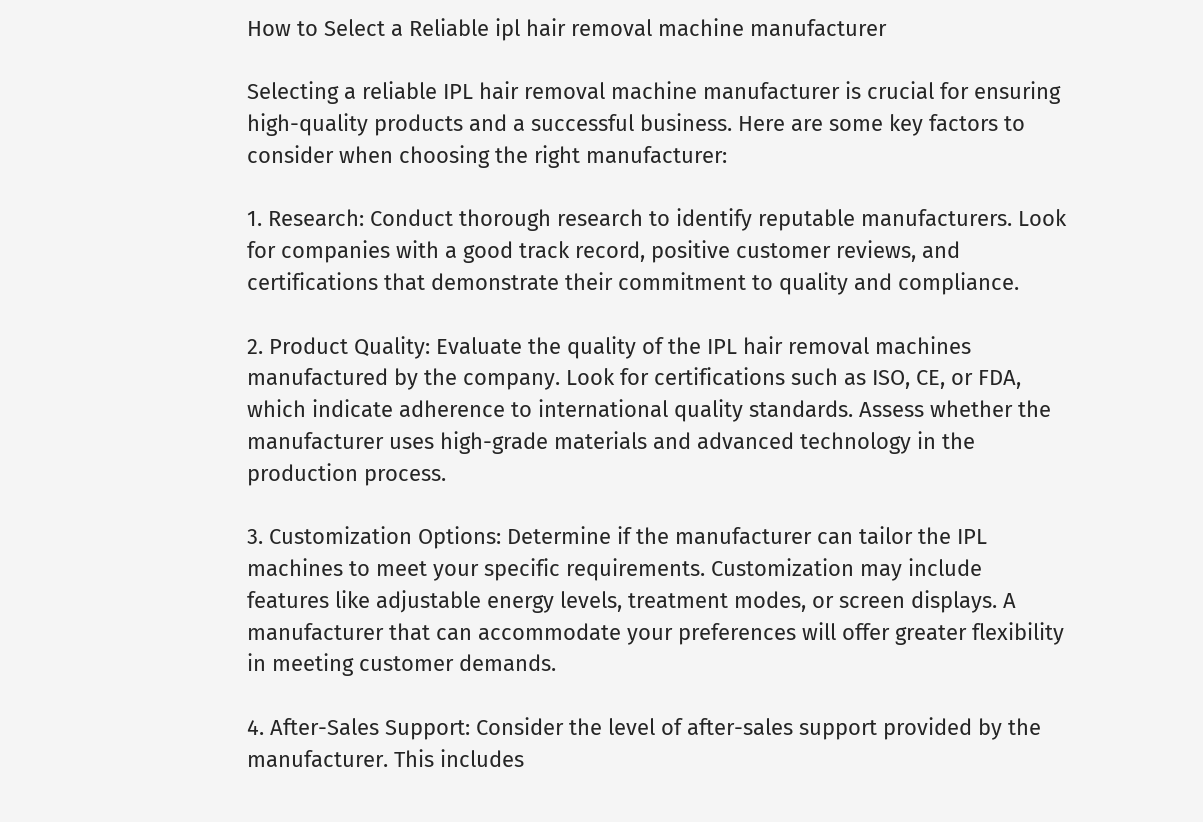How to Select a Reliable ipl hair removal machine manufacturer

Selecting a reliable IPL hair removal machine manufacturer is crucial for ensuring high-quality products and a successful business. Here are some key factors to consider when choosing the right manufacturer:

1. Research: Conduct thorough research to identify reputable manufacturers. Look for companies with a good track record, positive customer reviews, and certifications that demonstrate their commitment to quality and compliance.

2. Product Quality: Evaluate the quality of the IPL hair removal machines manufactured by the company. Look for certifications such as ISO, CE, or FDA, which indicate adherence to international quality standards. Assess whether the manufacturer uses high-grade materials and advanced technology in the production process.

3. Customization Options: Determine if the manufacturer can tailor the IPL machines to meet your specific requirements. Customization may include features like adjustable energy levels, treatment modes, or screen displays. A manufacturer that can accommodate your preferences will offer greater flexibility in meeting customer demands.

4. After-Sales Support: Consider the level of after-sales support provided by the manufacturer. This includes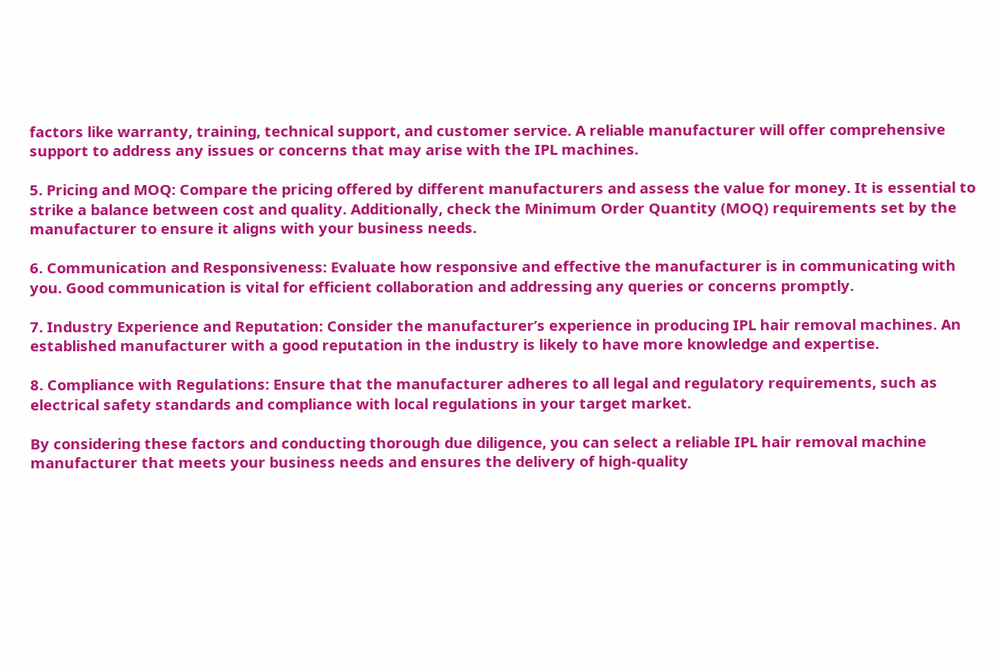factors like warranty, training, technical support, and customer service. A reliable manufacturer will offer comprehensive support to address any issues or concerns that may arise with the IPL machines.

5. Pricing and MOQ: Compare the pricing offered by different manufacturers and assess the value for money. It is essential to strike a balance between cost and quality. Additionally, check the Minimum Order Quantity (MOQ) requirements set by the manufacturer to ensure it aligns with your business needs.

6. Communication and Responsiveness: Evaluate how responsive and effective the manufacturer is in communicating with you. Good communication is vital for efficient collaboration and addressing any queries or concerns promptly.

7. Industry Experience and Reputation: Consider the manufacturer’s experience in producing IPL hair removal machines. An established manufacturer with a good reputation in the industry is likely to have more knowledge and expertise.

8. Compliance with Regulations: Ensure that the manufacturer adheres to all legal and regulatory requirements, such as electrical safety standards and compliance with local regulations in your target market.

By considering these factors and conducting thorough due diligence, you can select a reliable IPL hair removal machine manufacturer that meets your business needs and ensures the delivery of high-quality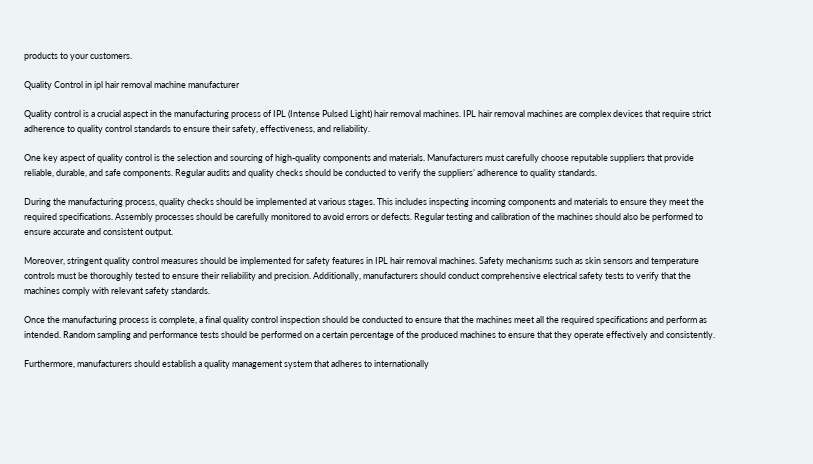products to your customers.

Quality Control in ipl hair removal machine manufacturer

Quality control is a crucial aspect in the manufacturing process of IPL (Intense Pulsed Light) hair removal machines. IPL hair removal machines are complex devices that require strict adherence to quality control standards to ensure their safety, effectiveness, and reliability.

One key aspect of quality control is the selection and sourcing of high-quality components and materials. Manufacturers must carefully choose reputable suppliers that provide reliable, durable, and safe components. Regular audits and quality checks should be conducted to verify the suppliers’ adherence to quality standards.

During the manufacturing process, quality checks should be implemented at various stages. This includes inspecting incoming components and materials to ensure they meet the required specifications. Assembly processes should be carefully monitored to avoid errors or defects. Regular testing and calibration of the machines should also be performed to ensure accurate and consistent output.

Moreover, stringent quality control measures should be implemented for safety features in IPL hair removal machines. Safety mechanisms such as skin sensors and temperature controls must be thoroughly tested to ensure their reliability and precision. Additionally, manufacturers should conduct comprehensive electrical safety tests to verify that the machines comply with relevant safety standards.

Once the manufacturing process is complete, a final quality control inspection should be conducted to ensure that the machines meet all the required specifications and perform as intended. Random sampling and performance tests should be performed on a certain percentage of the produced machines to ensure that they operate effectively and consistently.

Furthermore, manufacturers should establish a quality management system that adheres to internationally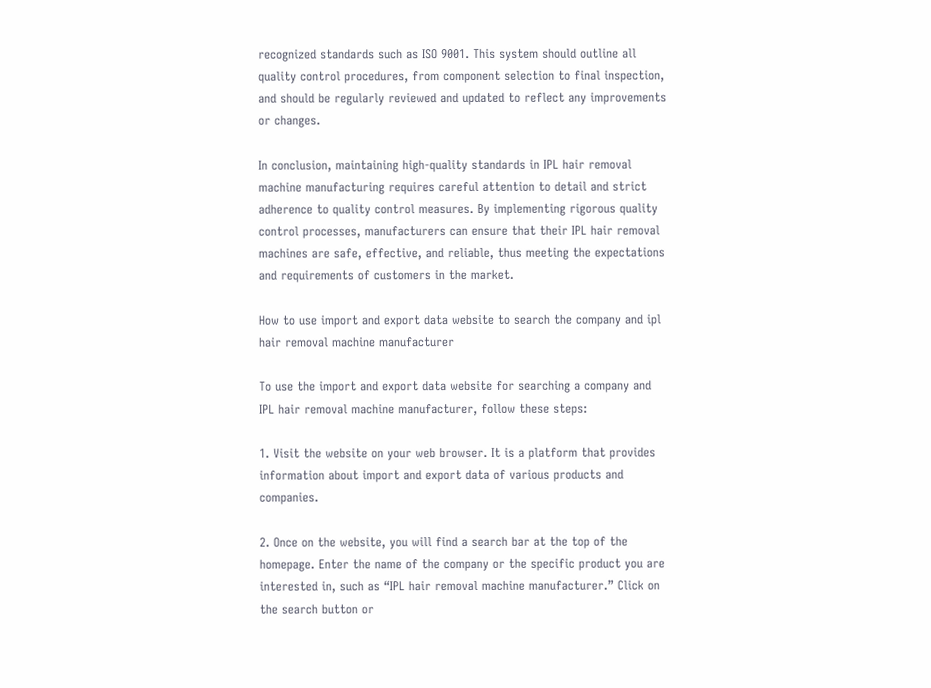recognized standards such as ISO 9001. This system should outline all quality control procedures, from component selection to final inspection, and should be regularly reviewed and updated to reflect any improvements or changes.

In conclusion, maintaining high-quality standards in IPL hair removal machine manufacturing requires careful attention to detail and strict adherence to quality control measures. By implementing rigorous quality control processes, manufacturers can ensure that their IPL hair removal machines are safe, effective, and reliable, thus meeting the expectations and requirements of customers in the market.

How to use import and export data website to search the company and ipl hair removal machine manufacturer

To use the import and export data website for searching a company and IPL hair removal machine manufacturer, follow these steps:

1. Visit the website on your web browser. It is a platform that provides information about import and export data of various products and companies.

2. Once on the website, you will find a search bar at the top of the homepage. Enter the name of the company or the specific product you are interested in, such as “IPL hair removal machine manufacturer.” Click on the search button or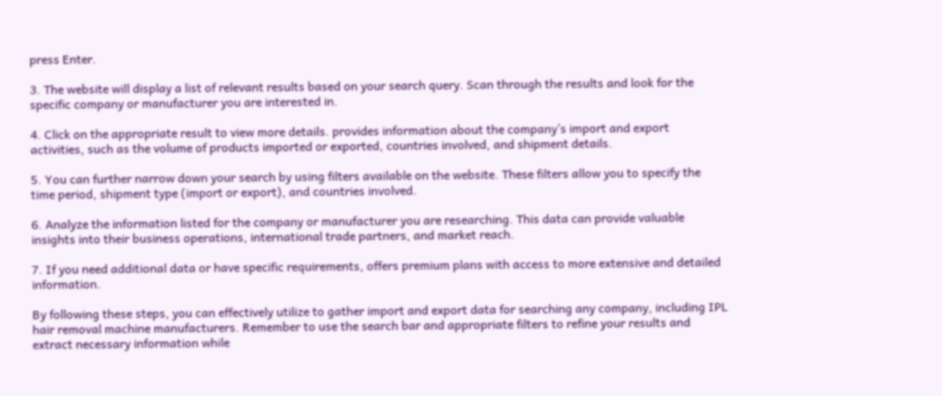press Enter.

3. The website will display a list of relevant results based on your search query. Scan through the results and look for the specific company or manufacturer you are interested in.

4. Click on the appropriate result to view more details. provides information about the company’s import and export activities, such as the volume of products imported or exported, countries involved, and shipment details.

5. You can further narrow down your search by using filters available on the website. These filters allow you to specify the time period, shipment type (import or export), and countries involved.

6. Analyze the information listed for the company or manufacturer you are researching. This data can provide valuable insights into their business operations, international trade partners, and market reach.

7. If you need additional data or have specific requirements, offers premium plans with access to more extensive and detailed information.

By following these steps, you can effectively utilize to gather import and export data for searching any company, including IPL hair removal machine manufacturers. Remember to use the search bar and appropriate filters to refine your results and extract necessary information while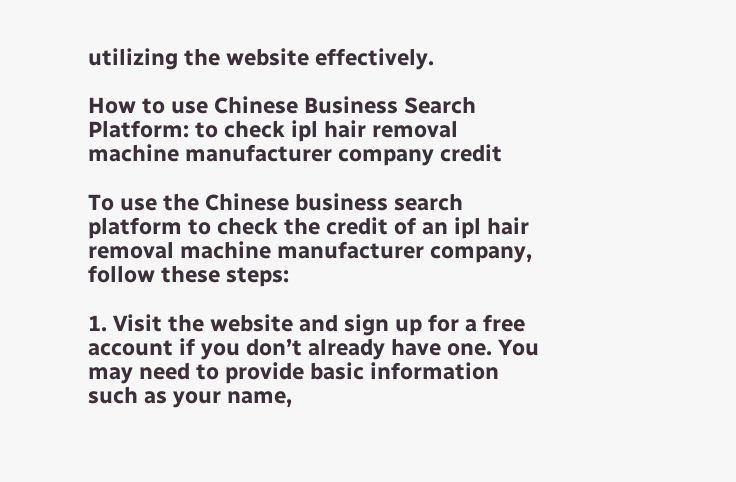utilizing the website effectively.

How to use Chinese Business Search Platform: to check ipl hair removal machine manufacturer company credit

To use the Chinese business search platform to check the credit of an ipl hair removal machine manufacturer company, follow these steps:

1. Visit the website and sign up for a free account if you don’t already have one. You may need to provide basic information such as your name,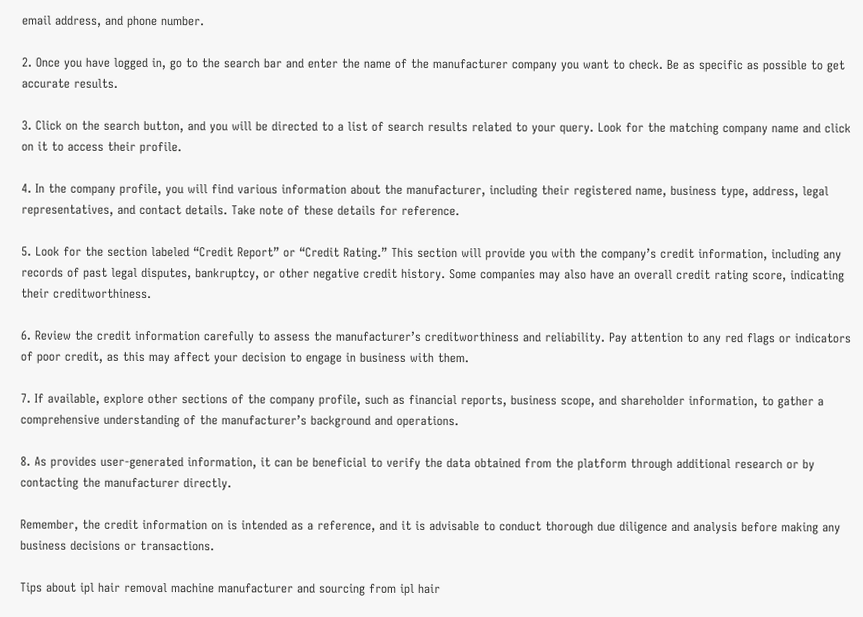email address, and phone number.

2. Once you have logged in, go to the search bar and enter the name of the manufacturer company you want to check. Be as specific as possible to get accurate results.

3. Click on the search button, and you will be directed to a list of search results related to your query. Look for the matching company name and click on it to access their profile.

4. In the company profile, you will find various information about the manufacturer, including their registered name, business type, address, legal representatives, and contact details. Take note of these details for reference.

5. Look for the section labeled “Credit Report” or “Credit Rating.” This section will provide you with the company’s credit information, including any records of past legal disputes, bankruptcy, or other negative credit history. Some companies may also have an overall credit rating score, indicating their creditworthiness.

6. Review the credit information carefully to assess the manufacturer’s creditworthiness and reliability. Pay attention to any red flags or indicators of poor credit, as this may affect your decision to engage in business with them.

7. If available, explore other sections of the company profile, such as financial reports, business scope, and shareholder information, to gather a comprehensive understanding of the manufacturer’s background and operations.

8. As provides user-generated information, it can be beneficial to verify the data obtained from the platform through additional research or by contacting the manufacturer directly.

Remember, the credit information on is intended as a reference, and it is advisable to conduct thorough due diligence and analysis before making any business decisions or transactions.

Tips about ipl hair removal machine manufacturer and sourcing from ipl hair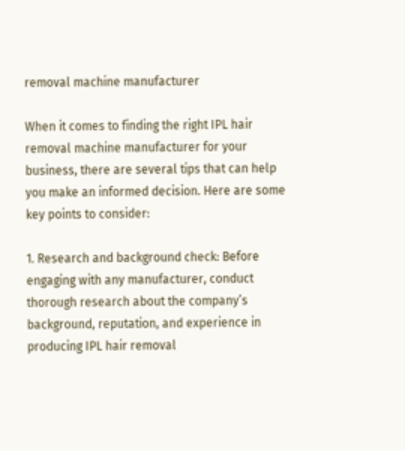removal machine manufacturer

When it comes to finding the right IPL hair removal machine manufacturer for your business, there are several tips that can help you make an informed decision. Here are some key points to consider:

1. Research and background check: Before engaging with any manufacturer, conduct thorough research about the company’s background, reputation, and experience in producing IPL hair removal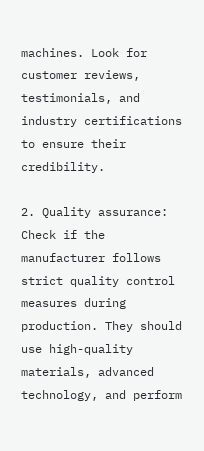machines. Look for customer reviews, testimonials, and industry certifications to ensure their credibility.

2. Quality assurance: Check if the manufacturer follows strict quality control measures during production. They should use high-quality materials, advanced technology, and perform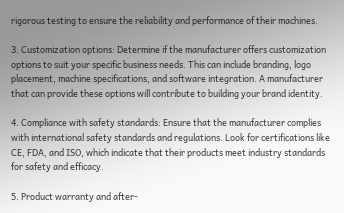rigorous testing to ensure the reliability and performance of their machines.

3. Customization options: Determine if the manufacturer offers customization options to suit your specific business needs. This can include branding, logo placement, machine specifications, and software integration. A manufacturer that can provide these options will contribute to building your brand identity.

4. Compliance with safety standards: Ensure that the manufacturer complies with international safety standards and regulations. Look for certifications like CE, FDA, and ISO, which indicate that their products meet industry standards for safety and efficacy.

5. Product warranty and after-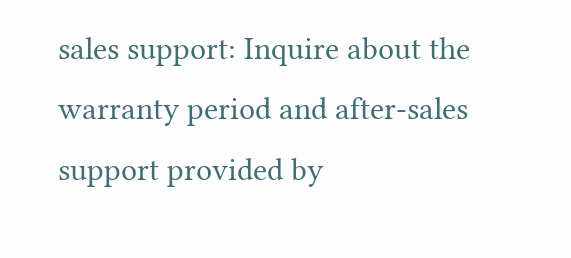sales support: Inquire about the warranty period and after-sales support provided by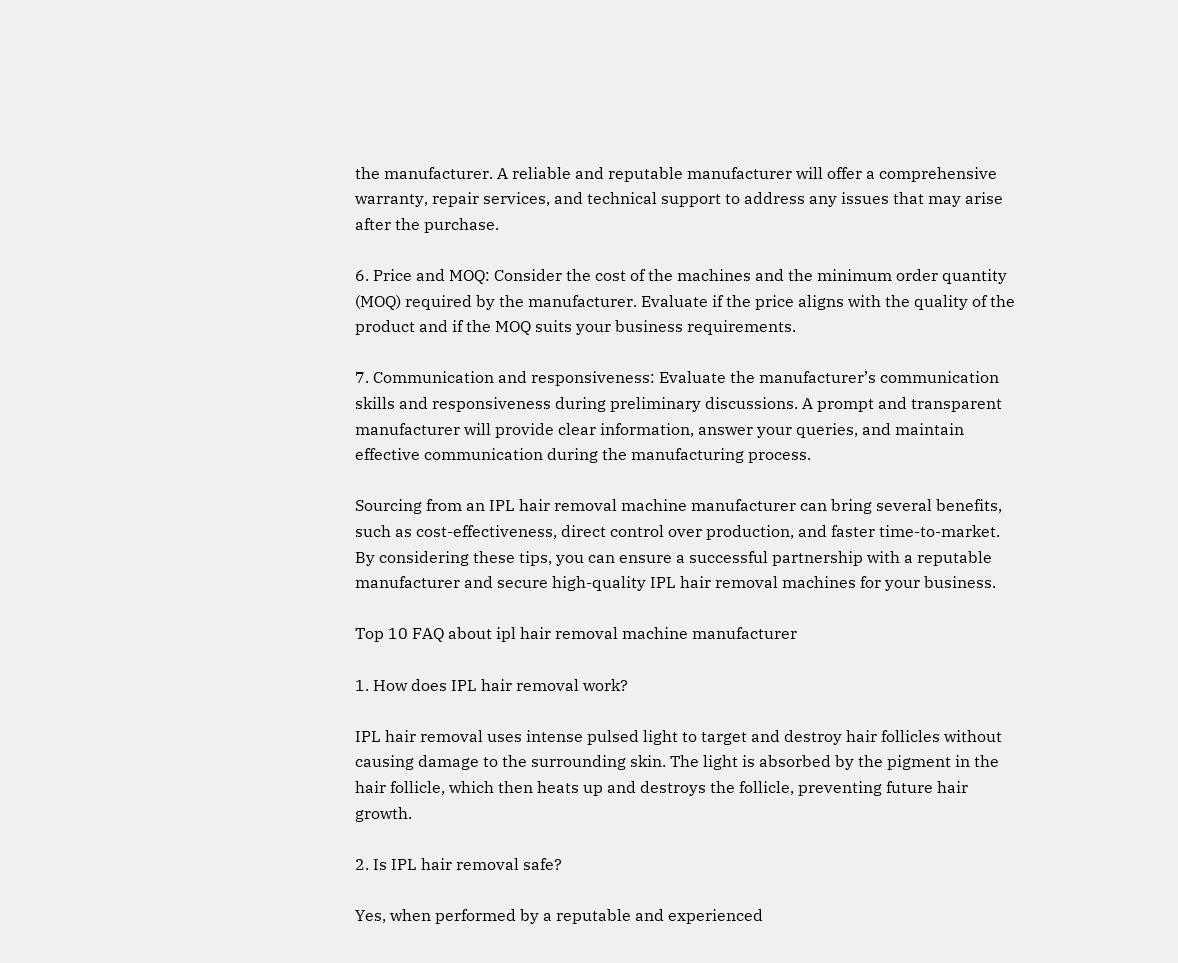the manufacturer. A reliable and reputable manufacturer will offer a comprehensive warranty, repair services, and technical support to address any issues that may arise after the purchase.

6. Price and MOQ: Consider the cost of the machines and the minimum order quantity (MOQ) required by the manufacturer. Evaluate if the price aligns with the quality of the product and if the MOQ suits your business requirements.

7. Communication and responsiveness: Evaluate the manufacturer’s communication skills and responsiveness during preliminary discussions. A prompt and transparent manufacturer will provide clear information, answer your queries, and maintain effective communication during the manufacturing process.

Sourcing from an IPL hair removal machine manufacturer can bring several benefits, such as cost-effectiveness, direct control over production, and faster time-to-market. By considering these tips, you can ensure a successful partnership with a reputable manufacturer and secure high-quality IPL hair removal machines for your business.

Top 10 FAQ about ipl hair removal machine manufacturer

1. How does IPL hair removal work?

IPL hair removal uses intense pulsed light to target and destroy hair follicles without causing damage to the surrounding skin. The light is absorbed by the pigment in the hair follicle, which then heats up and destroys the follicle, preventing future hair growth.

2. Is IPL hair removal safe?

Yes, when performed by a reputable and experienced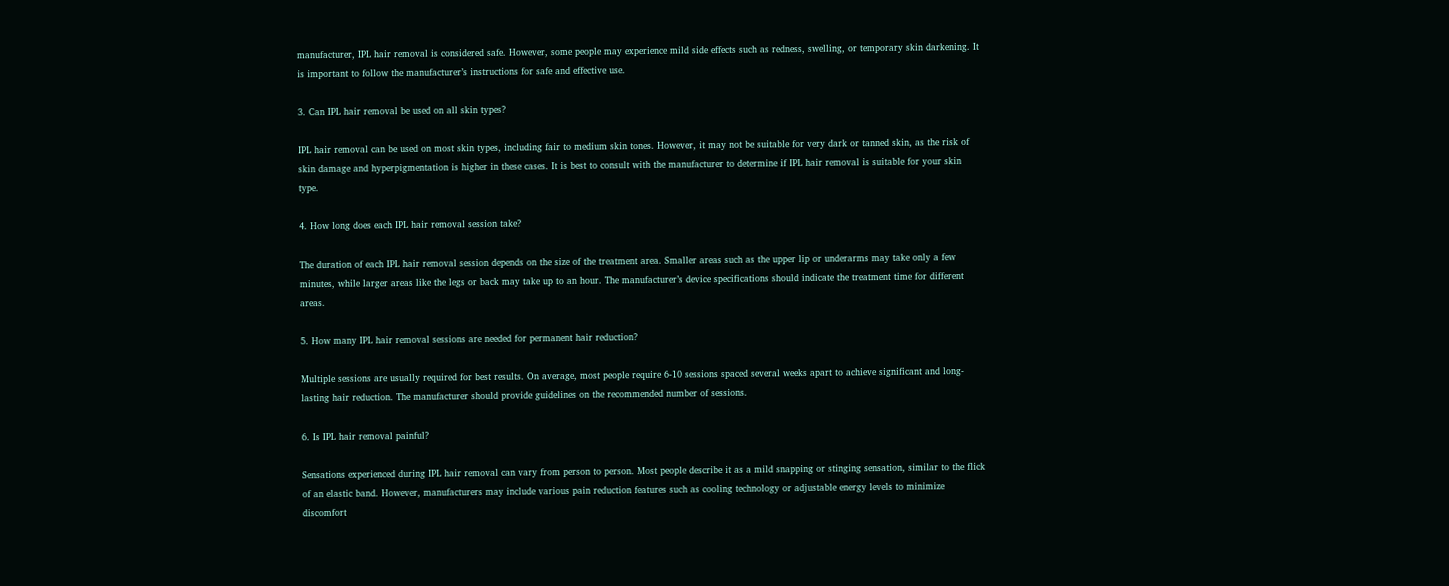manufacturer, IPL hair removal is considered safe. However, some people may experience mild side effects such as redness, swelling, or temporary skin darkening. It is important to follow the manufacturer’s instructions for safe and effective use.

3. Can IPL hair removal be used on all skin types?

IPL hair removal can be used on most skin types, including fair to medium skin tones. However, it may not be suitable for very dark or tanned skin, as the risk of skin damage and hyperpigmentation is higher in these cases. It is best to consult with the manufacturer to determine if IPL hair removal is suitable for your skin type.

4. How long does each IPL hair removal session take?

The duration of each IPL hair removal session depends on the size of the treatment area. Smaller areas such as the upper lip or underarms may take only a few minutes, while larger areas like the legs or back may take up to an hour. The manufacturer’s device specifications should indicate the treatment time for different areas.

5. How many IPL hair removal sessions are needed for permanent hair reduction?

Multiple sessions are usually required for best results. On average, most people require 6-10 sessions spaced several weeks apart to achieve significant and long-lasting hair reduction. The manufacturer should provide guidelines on the recommended number of sessions.

6. Is IPL hair removal painful?

Sensations experienced during IPL hair removal can vary from person to person. Most people describe it as a mild snapping or stinging sensation, similar to the flick of an elastic band. However, manufacturers may include various pain reduction features such as cooling technology or adjustable energy levels to minimize discomfort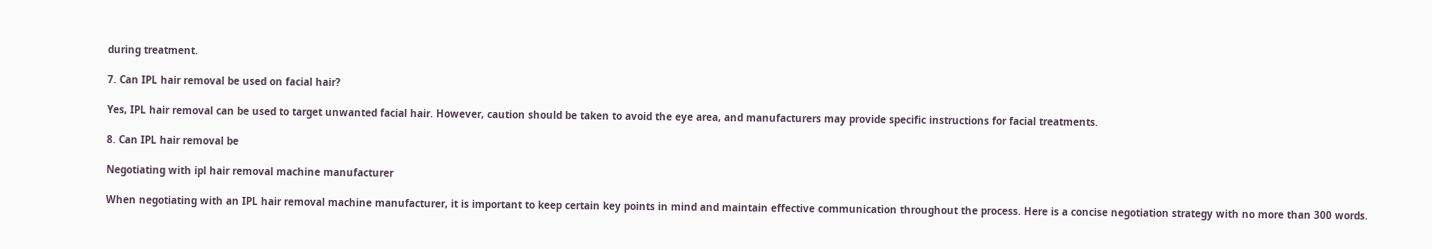during treatment.

7. Can IPL hair removal be used on facial hair?

Yes, IPL hair removal can be used to target unwanted facial hair. However, caution should be taken to avoid the eye area, and manufacturers may provide specific instructions for facial treatments.

8. Can IPL hair removal be

Negotiating with ipl hair removal machine manufacturer

When negotiating with an IPL hair removal machine manufacturer, it is important to keep certain key points in mind and maintain effective communication throughout the process. Here is a concise negotiation strategy with no more than 300 words.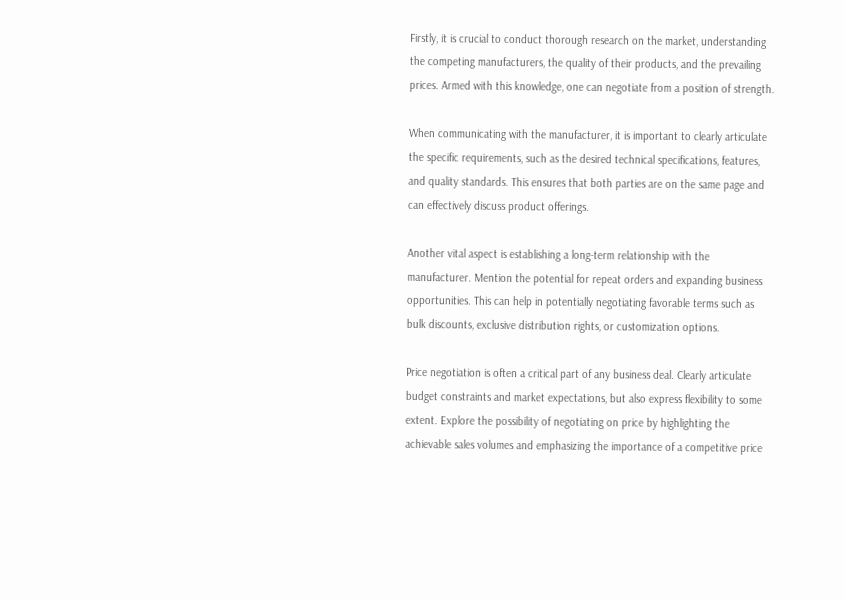Firstly, it is crucial to conduct thorough research on the market, understanding the competing manufacturers, the quality of their products, and the prevailing prices. Armed with this knowledge, one can negotiate from a position of strength.

When communicating with the manufacturer, it is important to clearly articulate the specific requirements, such as the desired technical specifications, features, and quality standards. This ensures that both parties are on the same page and can effectively discuss product offerings.

Another vital aspect is establishing a long-term relationship with the manufacturer. Mention the potential for repeat orders and expanding business opportunities. This can help in potentially negotiating favorable terms such as bulk discounts, exclusive distribution rights, or customization options.

Price negotiation is often a critical part of any business deal. Clearly articulate budget constraints and market expectations, but also express flexibility to some extent. Explore the possibility of negotiating on price by highlighting the achievable sales volumes and emphasizing the importance of a competitive price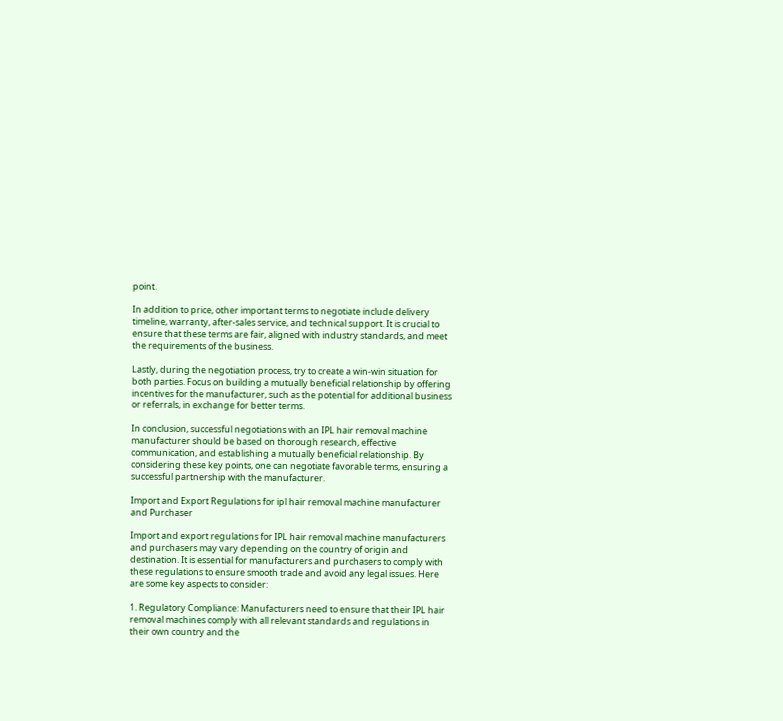point.

In addition to price, other important terms to negotiate include delivery timeline, warranty, after-sales service, and technical support. It is crucial to ensure that these terms are fair, aligned with industry standards, and meet the requirements of the business.

Lastly, during the negotiation process, try to create a win-win situation for both parties. Focus on building a mutually beneficial relationship by offering incentives for the manufacturer, such as the potential for additional business or referrals, in exchange for better terms.

In conclusion, successful negotiations with an IPL hair removal machine manufacturer should be based on thorough research, effective communication, and establishing a mutually beneficial relationship. By considering these key points, one can negotiate favorable terms, ensuring a successful partnership with the manufacturer.

Import and Export Regulations for ipl hair removal machine manufacturer and Purchaser

Import and export regulations for IPL hair removal machine manufacturers and purchasers may vary depending on the country of origin and destination. It is essential for manufacturers and purchasers to comply with these regulations to ensure smooth trade and avoid any legal issues. Here are some key aspects to consider:

1. Regulatory Compliance: Manufacturers need to ensure that their IPL hair removal machines comply with all relevant standards and regulations in their own country and the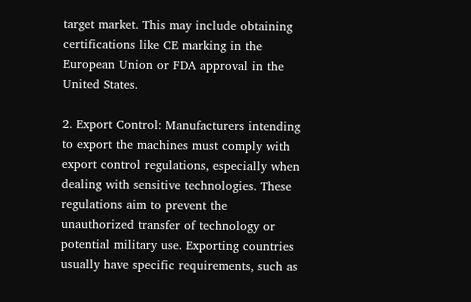target market. This may include obtaining certifications like CE marking in the European Union or FDA approval in the United States.

2. Export Control: Manufacturers intending to export the machines must comply with export control regulations, especially when dealing with sensitive technologies. These regulations aim to prevent the unauthorized transfer of technology or potential military use. Exporting countries usually have specific requirements, such as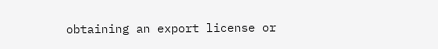obtaining an export license or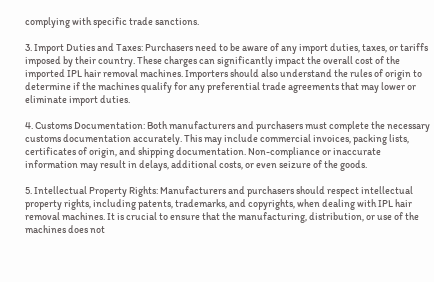complying with specific trade sanctions.

3. Import Duties and Taxes: Purchasers need to be aware of any import duties, taxes, or tariffs imposed by their country. These charges can significantly impact the overall cost of the imported IPL hair removal machines. Importers should also understand the rules of origin to determine if the machines qualify for any preferential trade agreements that may lower or eliminate import duties.

4. Customs Documentation: Both manufacturers and purchasers must complete the necessary customs documentation accurately. This may include commercial invoices, packing lists, certificates of origin, and shipping documentation. Non-compliance or inaccurate information may result in delays, additional costs, or even seizure of the goods.

5. Intellectual Property Rights: Manufacturers and purchasers should respect intellectual property rights, including patents, trademarks, and copyrights, when dealing with IPL hair removal machines. It is crucial to ensure that the manufacturing, distribution, or use of the machines does not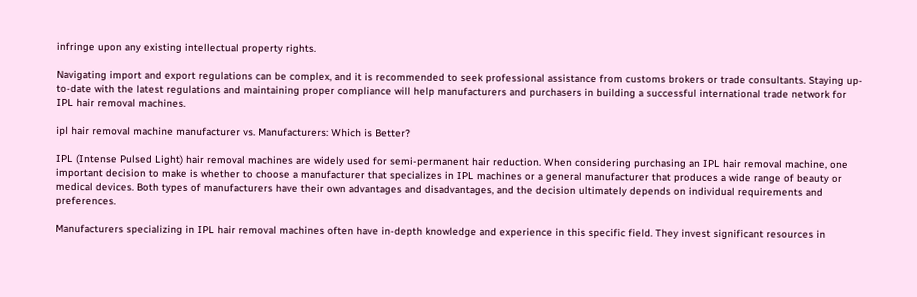infringe upon any existing intellectual property rights.

Navigating import and export regulations can be complex, and it is recommended to seek professional assistance from customs brokers or trade consultants. Staying up-to-date with the latest regulations and maintaining proper compliance will help manufacturers and purchasers in building a successful international trade network for IPL hair removal machines.

ipl hair removal machine manufacturer vs. Manufacturers: Which is Better?

IPL (Intense Pulsed Light) hair removal machines are widely used for semi-permanent hair reduction. When considering purchasing an IPL hair removal machine, one important decision to make is whether to choose a manufacturer that specializes in IPL machines or a general manufacturer that produces a wide range of beauty or medical devices. Both types of manufacturers have their own advantages and disadvantages, and the decision ultimately depends on individual requirements and preferences.

Manufacturers specializing in IPL hair removal machines often have in-depth knowledge and experience in this specific field. They invest significant resources in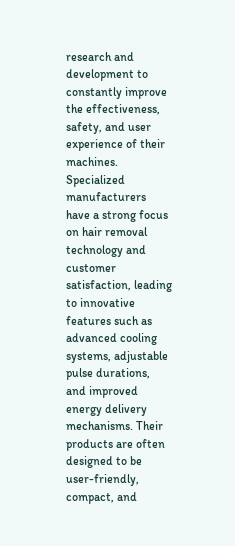research and development to constantly improve the effectiveness, safety, and user experience of their machines. Specialized manufacturers have a strong focus on hair removal technology and customer satisfaction, leading to innovative features such as advanced cooling systems, adjustable pulse durations, and improved energy delivery mechanisms. Their products are often designed to be user-friendly, compact, and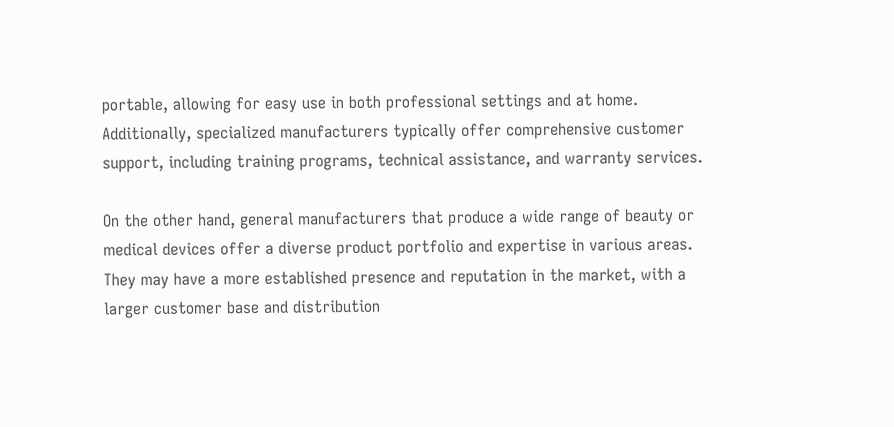portable, allowing for easy use in both professional settings and at home. Additionally, specialized manufacturers typically offer comprehensive customer support, including training programs, technical assistance, and warranty services.

On the other hand, general manufacturers that produce a wide range of beauty or medical devices offer a diverse product portfolio and expertise in various areas. They may have a more established presence and reputation in the market, with a larger customer base and distribution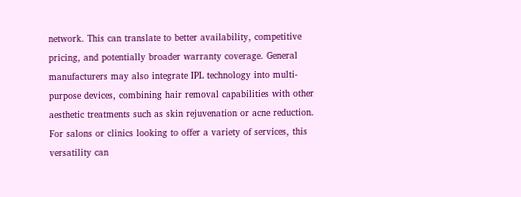network. This can translate to better availability, competitive pricing, and potentially broader warranty coverage. General manufacturers may also integrate IPL technology into multi-purpose devices, combining hair removal capabilities with other aesthetic treatments such as skin rejuvenation or acne reduction. For salons or clinics looking to offer a variety of services, this versatility can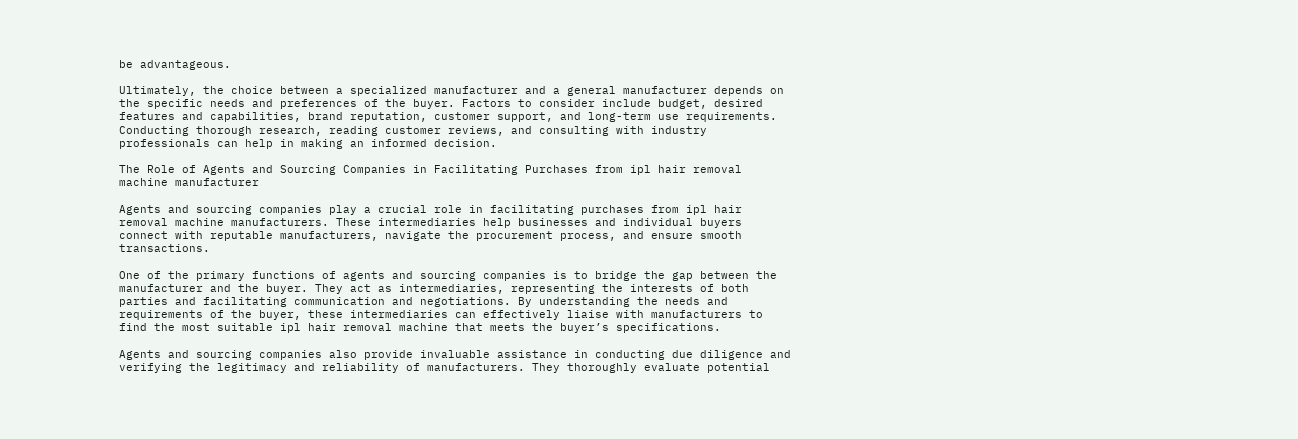be advantageous.

Ultimately, the choice between a specialized manufacturer and a general manufacturer depends on the specific needs and preferences of the buyer. Factors to consider include budget, desired features and capabilities, brand reputation, customer support, and long-term use requirements. Conducting thorough research, reading customer reviews, and consulting with industry professionals can help in making an informed decision.

The Role of Agents and Sourcing Companies in Facilitating Purchases from ipl hair removal machine manufacturer

Agents and sourcing companies play a crucial role in facilitating purchases from ipl hair removal machine manufacturers. These intermediaries help businesses and individual buyers connect with reputable manufacturers, navigate the procurement process, and ensure smooth transactions.

One of the primary functions of agents and sourcing companies is to bridge the gap between the manufacturer and the buyer. They act as intermediaries, representing the interests of both parties and facilitating communication and negotiations. By understanding the needs and requirements of the buyer, these intermediaries can effectively liaise with manufacturers to find the most suitable ipl hair removal machine that meets the buyer’s specifications.

Agents and sourcing companies also provide invaluable assistance in conducting due diligence and verifying the legitimacy and reliability of manufacturers. They thoroughly evaluate potential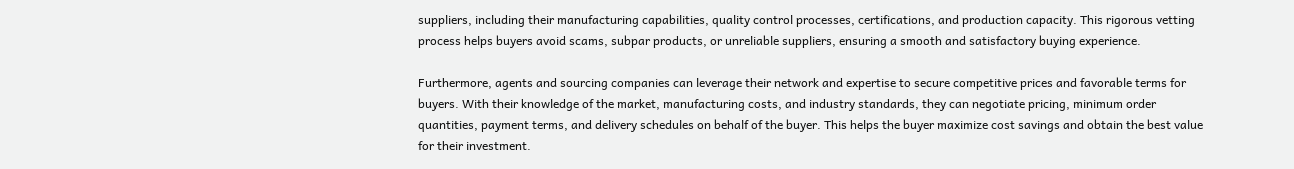suppliers, including their manufacturing capabilities, quality control processes, certifications, and production capacity. This rigorous vetting process helps buyers avoid scams, subpar products, or unreliable suppliers, ensuring a smooth and satisfactory buying experience.

Furthermore, agents and sourcing companies can leverage their network and expertise to secure competitive prices and favorable terms for buyers. With their knowledge of the market, manufacturing costs, and industry standards, they can negotiate pricing, minimum order quantities, payment terms, and delivery schedules on behalf of the buyer. This helps the buyer maximize cost savings and obtain the best value for their investment.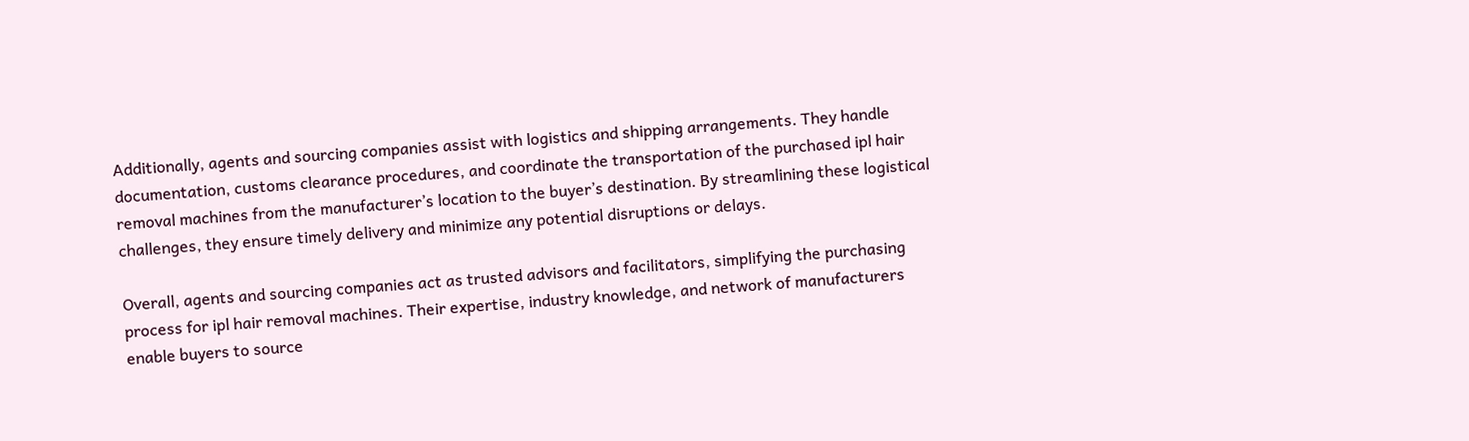Additionally, agents and sourcing companies assist with logistics and shipping arrangements. They handle documentation, customs clearance procedures, and coordinate the transportation of the purchased ipl hair removal machines from the manufacturer’s location to the buyer’s destination. By streamlining these logistical challenges, they ensure timely delivery and minimize any potential disruptions or delays.

Overall, agents and sourcing companies act as trusted advisors and facilitators, simplifying the purchasing process for ipl hair removal machines. Their expertise, industry knowledge, and network of manufacturers enable buyers to source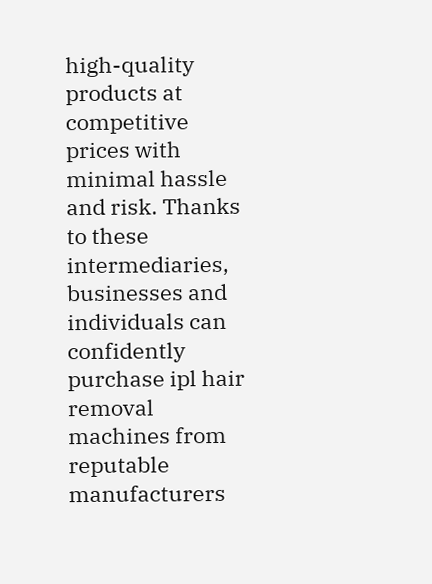high-quality products at competitive prices with minimal hassle and risk. Thanks to these intermediaries, businesses and individuals can confidently purchase ipl hair removal machines from reputable manufacturers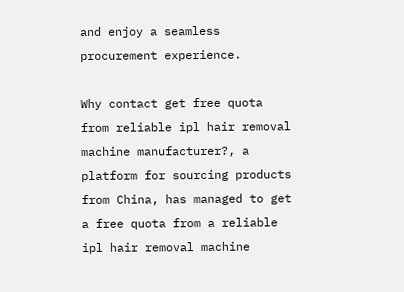and enjoy a seamless procurement experience.

Why contact get free quota from reliable ipl hair removal machine manufacturer?, a platform for sourcing products from China, has managed to get a free quota from a reliable ipl hair removal machine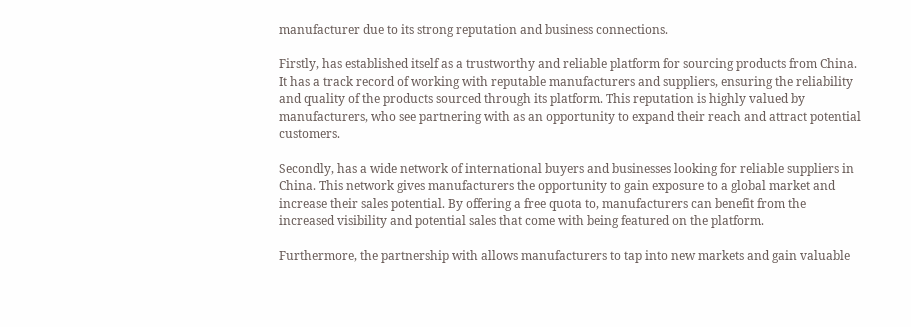manufacturer due to its strong reputation and business connections.

Firstly, has established itself as a trustworthy and reliable platform for sourcing products from China. It has a track record of working with reputable manufacturers and suppliers, ensuring the reliability and quality of the products sourced through its platform. This reputation is highly valued by manufacturers, who see partnering with as an opportunity to expand their reach and attract potential customers.

Secondly, has a wide network of international buyers and businesses looking for reliable suppliers in China. This network gives manufacturers the opportunity to gain exposure to a global market and increase their sales potential. By offering a free quota to, manufacturers can benefit from the increased visibility and potential sales that come with being featured on the platform.

Furthermore, the partnership with allows manufacturers to tap into new markets and gain valuable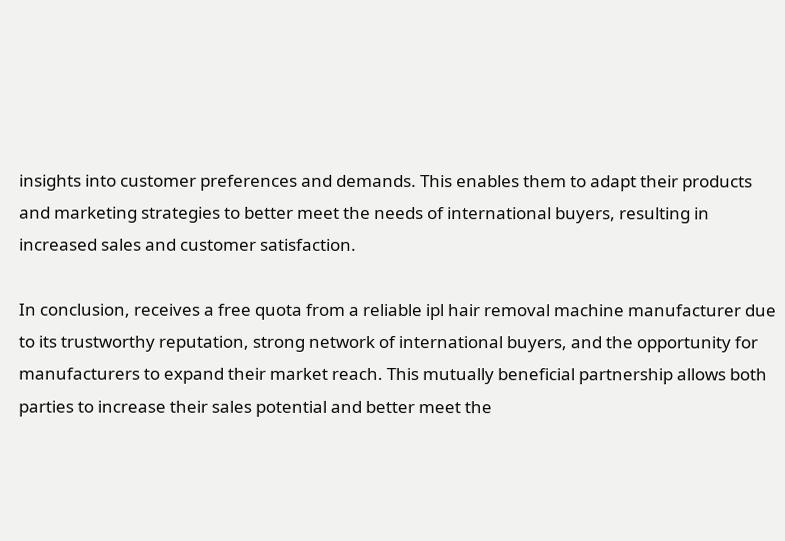insights into customer preferences and demands. This enables them to adapt their products and marketing strategies to better meet the needs of international buyers, resulting in increased sales and customer satisfaction.

In conclusion, receives a free quota from a reliable ipl hair removal machine manufacturer due to its trustworthy reputation, strong network of international buyers, and the opportunity for manufacturers to expand their market reach. This mutually beneficial partnership allows both parties to increase their sales potential and better meet the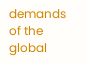demands of the global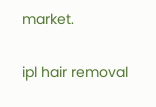market.

ipl hair removal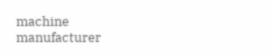machine manufacturer